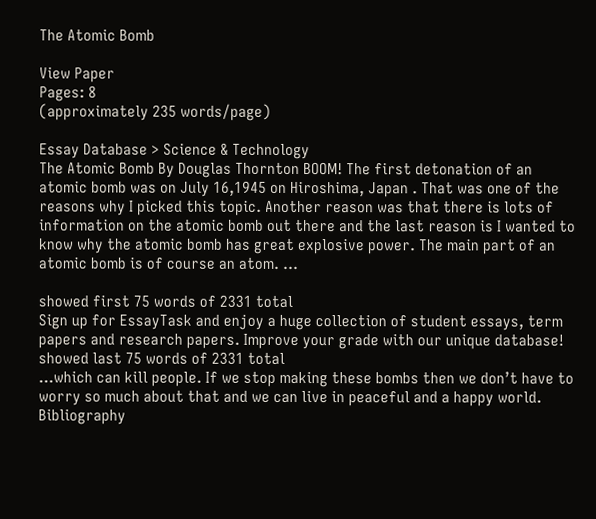The Atomic Bomb

View Paper
Pages: 8
(approximately 235 words/page)

Essay Database > Science & Technology
The Atomic Bomb By Douglas Thornton BOOM! The first detonation of an atomic bomb was on July 16,1945 on Hiroshima, Japan . That was one of the reasons why I picked this topic. Another reason was that there is lots of information on the atomic bomb out there and the last reason is I wanted to know why the atomic bomb has great explosive power. The main part of an atomic bomb is of course an atom. …

showed first 75 words of 2331 total
Sign up for EssayTask and enjoy a huge collection of student essays, term papers and research papers. Improve your grade with our unique database!
showed last 75 words of 2331 total
…which can kill people. If we stop making these bombs then we don’t have to worry so much about that and we can live in peaceful and a happy world. Bibliography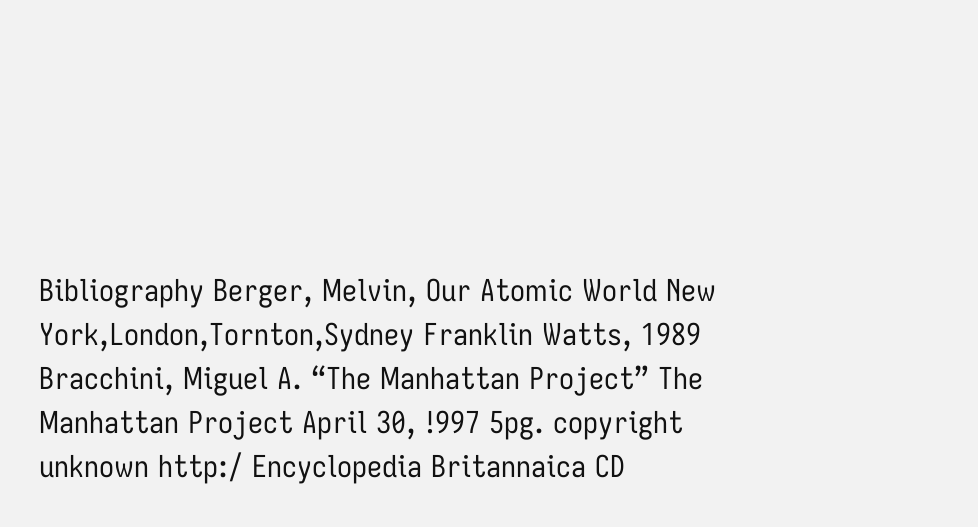Bibliography Berger, Melvin, Our Atomic World New York,London,Tornton,Sydney Franklin Watts, 1989 Bracchini, Miguel A. “The Manhattan Project” The Manhattan Project April 30, !997 5pg. copyright unknown http:/ Encyclopedia Britannaica CD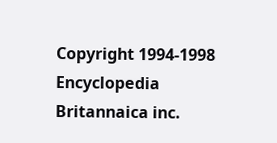Copyright 1994-1998 Encyclopedia Britannaica inc.